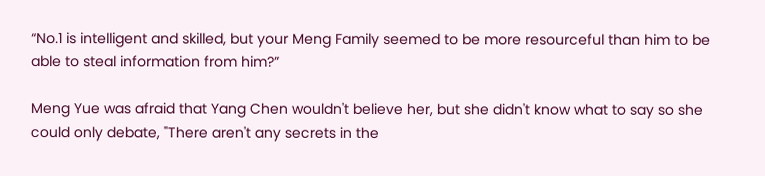“No.1 is intelligent and skilled, but your Meng Family seemed to be more resourceful than him to be able to steal information from him?”

Meng Yue was afraid that Yang Chen wouldn't believe her, but she didn't know what to say so she could only debate, "There aren't any secrets in the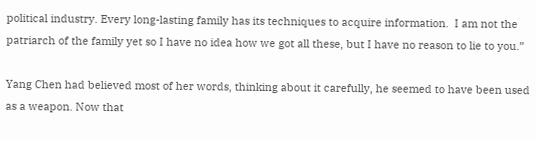political industry. Every long-lasting family has its techniques to acquire information.  I am not the patriarch of the family yet so I have no idea how we got all these, but I have no reason to lie to you.”

Yang Chen had believed most of her words, thinking about it carefully, he seemed to have been used as a weapon. Now that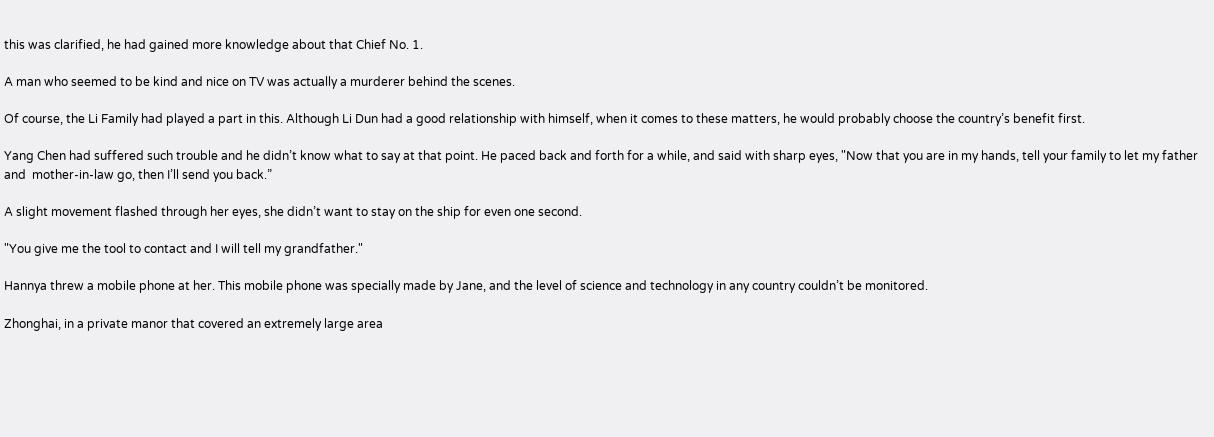this was clarified, he had gained more knowledge about that Chief No. 1.

A man who seemed to be kind and nice on TV was actually a murderer behind the scenes.

Of course, the Li Family had played a part in this. Although Li Dun had a good relationship with himself, when it comes to these matters, he would probably choose the country’s benefit first.

Yang Chen had suffered such trouble and he didn’t know what to say at that point. He paced back and forth for a while, and said with sharp eyes, "Now that you are in my hands, tell your family to let my father and  mother-in-law go, then I’ll send you back.”

A slight movement flashed through her eyes, she didn’t want to stay on the ship for even one second.

"You give me the tool to contact and I will tell my grandfather."

Hannya threw a mobile phone at her. This mobile phone was specially made by Jane, and the level of science and technology in any country couldn’t be monitored.

Zhonghai, in a private manor that covered an extremely large area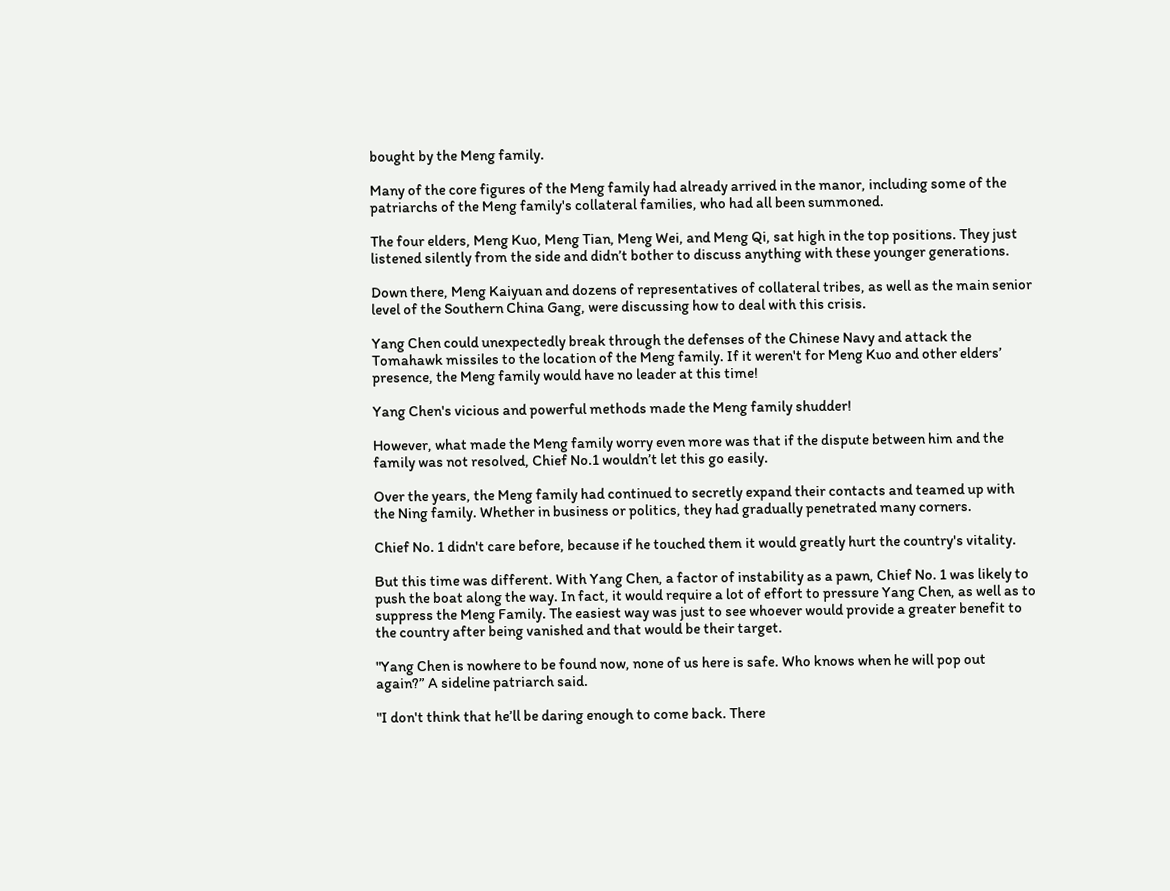bought by the Meng family.

Many of the core figures of the Meng family had already arrived in the manor, including some of the patriarchs of the Meng family's collateral families, who had all been summoned.

The four elders, Meng Kuo, Meng Tian, Meng Wei, and Meng Qi, sat high in the top positions. They just listened silently from the side and didn’t bother to discuss anything with these younger generations.

Down there, Meng Kaiyuan and dozens of representatives of collateral tribes, as well as the main senior level of the Southern China Gang, were discussing how to deal with this crisis.

Yang Chen could unexpectedly break through the defenses of the Chinese Navy and attack the Tomahawk missiles to the location of the Meng family. If it weren't for Meng Kuo and other elders’ presence, the Meng family would have no leader at this time!

Yang Chen's vicious and powerful methods made the Meng family shudder!

However, what made the Meng family worry even more was that if the dispute between him and the family was not resolved, Chief No.1 wouldn’t let this go easily.

Over the years, the Meng family had continued to secretly expand their contacts and teamed up with the Ning family. Whether in business or politics, they had gradually penetrated many corners.

Chief No. 1 didn't care before, because if he touched them it would greatly hurt the country's vitality.

But this time was different. With Yang Chen, a factor of instability as a pawn, Chief No. 1 was likely to push the boat along the way. In fact, it would require a lot of effort to pressure Yang Chen, as well as to suppress the Meng Family. The easiest way was just to see whoever would provide a greater benefit to the country after being vanished and that would be their target.

"Yang Chen is nowhere to be found now, none of us here is safe. Who knows when he will pop out again?” A sideline patriarch said.

"I don't think that he’ll be daring enough to come back. There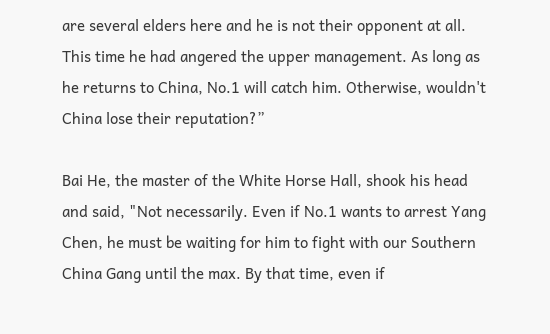are several elders here and he is not their opponent at all. This time he had angered the upper management. As long as he returns to China, No.1 will catch him. Otherwise, wouldn't China lose their reputation?”

Bai He, the master of the White Horse Hall, shook his head and said, "Not necessarily. Even if No.1 wants to arrest Yang Chen, he must be waiting for him to fight with our Southern China Gang until the max. By that time, even if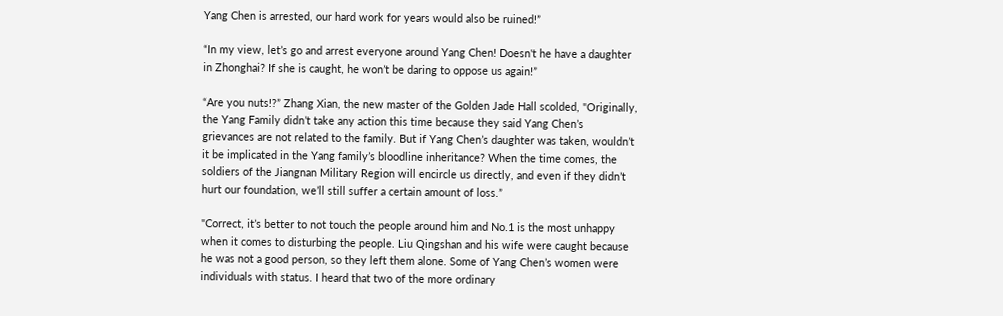Yang Chen is arrested, our hard work for years would also be ruined!”

“In my view, let’s go and arrest everyone around Yang Chen! Doesn't he have a daughter in Zhonghai? If she is caught, he won’t be daring to oppose us again!”

“Are you nuts!?” Zhang Xian, the new master of the Golden Jade Hall scolded, "Originally, the Yang Family didn’t take any action this time because they said Yang Chen’s grievances are not related to the family. But if Yang Chen’s daughter was taken, wouldn’t it be implicated in the Yang family’s bloodline inheritance? When the time comes, the soldiers of the Jiangnan Military Region will encircle us directly, and even if they didn’t hurt our foundation, we’ll still suffer a certain amount of loss.”

"Correct, it’s better to not touch the people around him and No.1 is the most unhappy when it comes to disturbing the people. Liu Qingshan and his wife were caught because he was not a good person, so they left them alone. Some of Yang Chen’s women were individuals with status. I heard that two of the more ordinary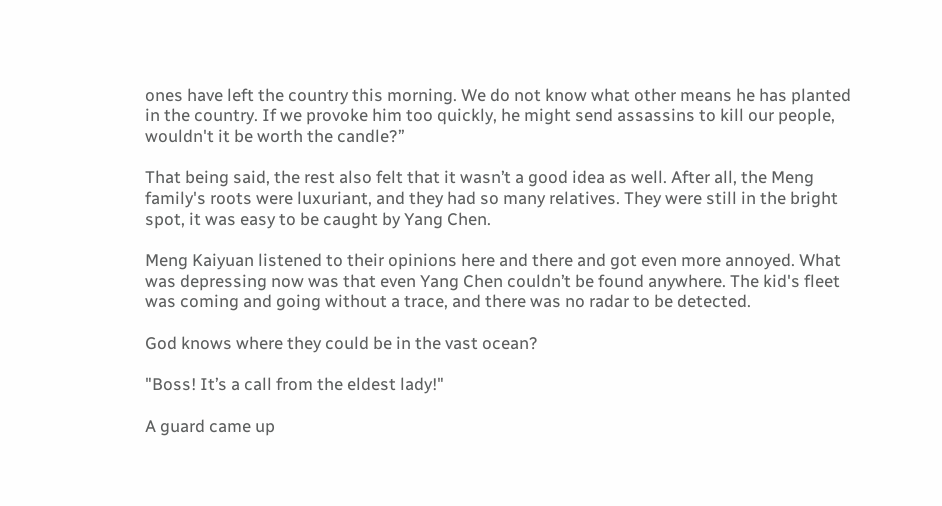ones have left the country this morning. We do not know what other means he has planted in the country. If we provoke him too quickly, he might send assassins to kill our people, wouldn't it be worth the candle?”

That being said, the rest also felt that it wasn’t a good idea as well. After all, the Meng family's roots were luxuriant, and they had so many relatives. They were still in the bright spot, it was easy to be caught by Yang Chen.

Meng Kaiyuan listened to their opinions here and there and got even more annoyed. What was depressing now was that even Yang Chen couldn’t be found anywhere. The kid's fleet was coming and going without a trace, and there was no radar to be detected.

God knows where they could be in the vast ocean?

"Boss! It’s a call from the eldest lady!"

A guard came up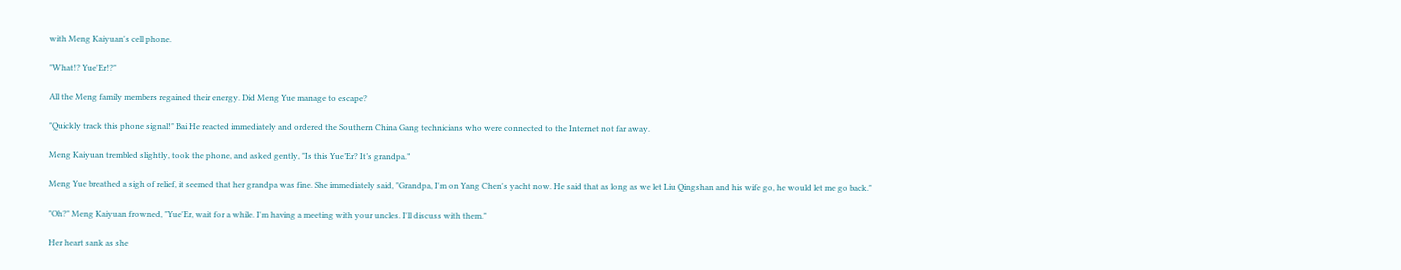with Meng Kaiyuan's cell phone.

"What!? Yue'Er!?"

All the Meng family members regained their energy. Did Meng Yue manage to escape?

"Quickly track this phone signal!" Bai He reacted immediately and ordered the Southern China Gang technicians who were connected to the Internet not far away.

Meng Kaiyuan trembled slightly, took the phone, and asked gently, "Is this Yue’Er? It’s grandpa.”

Meng Yue breathed a sigh of relief, it seemed that her grandpa was fine. She immediately said, "Grandpa, I'm on Yang Chen's yacht now. He said that as long as we let Liu Qingshan and his wife go, he would let me go back."

"Oh?" Meng Kaiyuan frowned, "Yue'Er, wait for a while. I'm having a meeting with your uncles. I'll discuss with them."

Her heart sank as she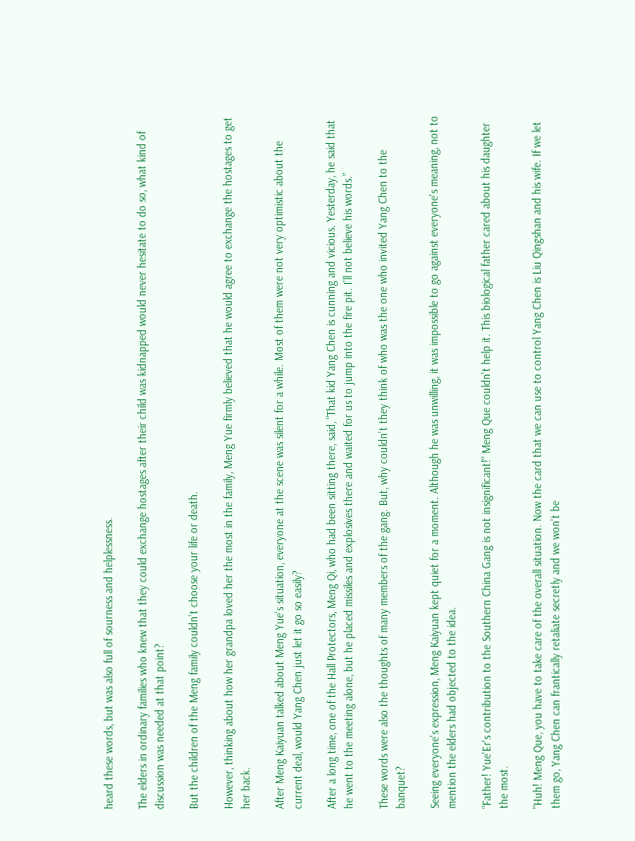heard these words, but was also full of sourness and helplessness.

The elders in ordinary families who knew that they could exchange hostages after their child was kidnapped would never hesitate to do so, what kind of discussion was needed at that point?

But the children of the Meng family couldn’t choose your life or death.

However, thinking about how her grandpa loved her the most in the family, Meng Yue firmly believed that he would agree to exchange the hostages to get her back.

After Meng Kaiyuan talked about Meng Yue's situation, everyone at the scene was silent for a while. Most of them were not very optimistic about the current deal, would Yang Chen just let it go so easily?

After a long time, one of the Hall Protectors, Meng Qi, who had been sitting there, said, "That kid Yang Chen is cunning and vicious. Yesterday, he said that he went to the meeting alone, but he placed missiles and explosives there and waited for us to jump into the fire pit. I’ll not believe his words.”

These words were also the thoughts of many members of the gang. But, why couldn’t they think of who was the one who invited Yang Chen to the banquet?

Seeing everyone's expression, Meng Kaiyuan kept quiet for a moment. Although he was unwilling, it was impossible to go against everyone's meaning, not to mention the elders had objected to the idea.

“Father! Yue'Er's contribution to the Southern China Gang is not insignificant!" Meng Que couldn't help it. This biological father cared about his daughter the most.

"Huh! Meng Que, you have to take care of the overall situation. Now the card that we can use to control Yang Chen is Liu Qingshan and his wife. If we let them go, Yang Chen can frantically retaliate secretly and we won’t be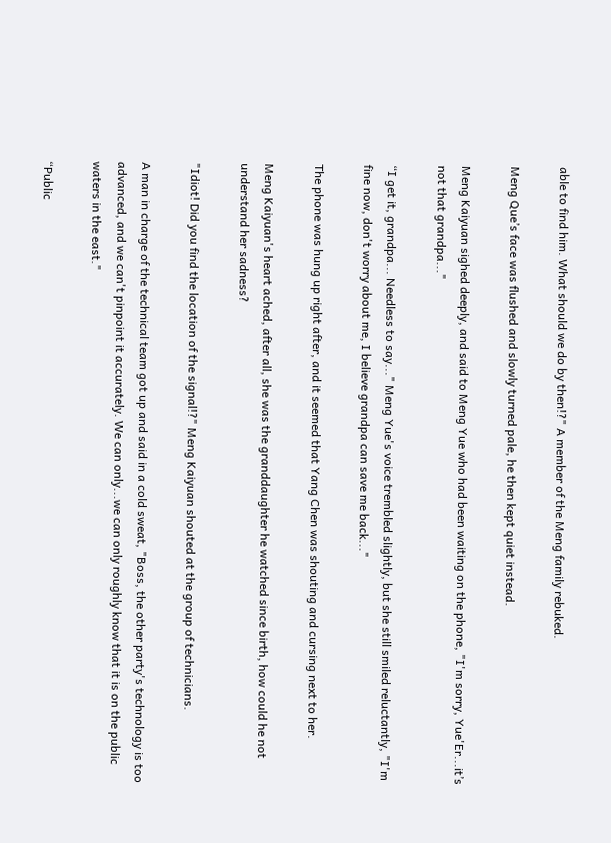able to find him. What should we do by then!?" A member of the Meng family rebuked.

Meng Que’s face was flushed and slowly turned pale, he then kept quiet instead.

Meng Kaiyuan sighed deeply, and said to Meng Yue who had been waiting on the phone, "I'm sorry, Yue'Er...it’s not that grandpa..."

“I get it, grandpa... Needless to say..." Meng Yue's voice trembled slightly, but she still smiled reluctantly, "I'm fine now, don't worry about me, I believe grandpa can save me back..."

The phone was hung up right after, and it seemed that Yang Chen was shouting and cursing next to her.

Meng Kaiyuan's heart ached, after all, she was the granddaughter he watched since birth, how could he not understand her sadness?

"Idiot! Did you find the location of the signal!?" Meng Kaiyuan shouted at the group of technicians.

A man in charge of the technical team got up and said in a cold sweat, "Boss, the other party's technology is too advanced, and we can't pinpoint it accurately. We can only...we can only roughly know that it is on the public waters in the east."

“Public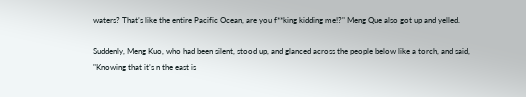waters? That’s like the entire Pacific Ocean, are you f**king kidding me!?" Meng Que also got up and yelled.

Suddenly, Meng Kuo, who had been silent, stood up, and glanced across the people below like a torch, and said, "Knowing that it’s n the east is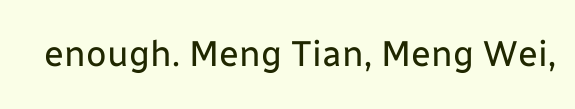enough. Meng Tian, Meng Wei,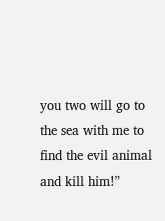you two will go to the sea with me to find the evil animal and kill him!”